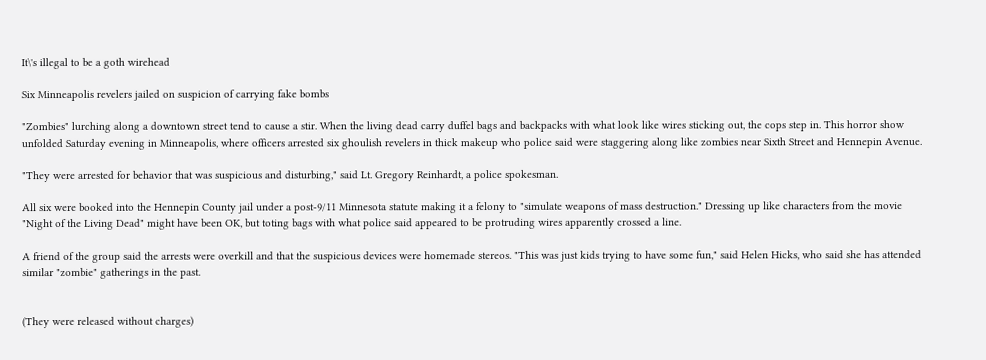It\'s illegal to be a goth wirehead

Six Minneapolis revelers jailed on suspicion of carrying fake bombs

"Zombies" lurching along a downtown street tend to cause a stir. When the living dead carry duffel bags and backpacks with what look like wires sticking out, the cops step in. This horror show unfolded Saturday evening in Minneapolis, where officers arrested six ghoulish revelers in thick makeup who police said were staggering along like zombies near Sixth Street and Hennepin Avenue.

"They were arrested for behavior that was suspicious and disturbing," said Lt. Gregory Reinhardt, a police spokesman.

All six were booked into the Hennepin County jail under a post-9/11 Minnesota statute making it a felony to "simulate weapons of mass destruction." Dressing up like characters from the movie "Night of the Living Dead" might have been OK, but toting bags with what police said appeared to be protruding wires apparently crossed a line.

A friend of the group said the arrests were overkill and that the suspicious devices were homemade stereos. "This was just kids trying to have some fun," said Helen Hicks, who said she has attended similar "zombie" gatherings in the past.


(They were released without charges)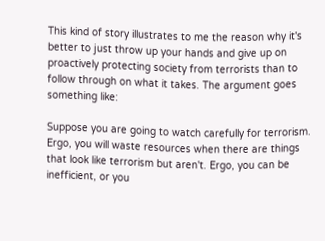This kind of story illustrates to me the reason why it's better to just throw up your hands and give up on proactively protecting society from terrorists than to follow through on what it takes. The argument goes something like:

Suppose you are going to watch carefully for terrorism. Ergo, you will waste resources when there are things that look like terrorism but aren't. Ergo, you can be inefficient, or you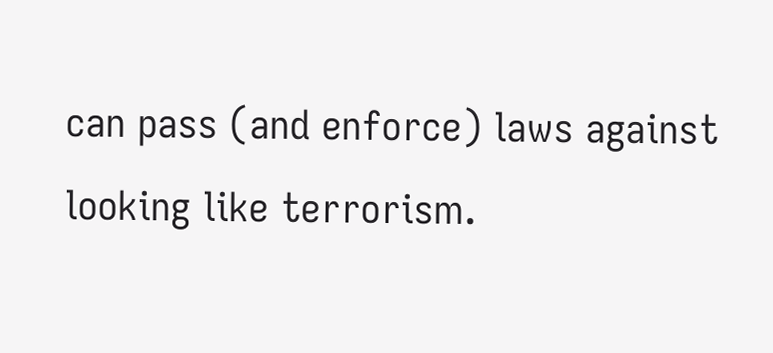can pass (and enforce) laws against looking like terrorism.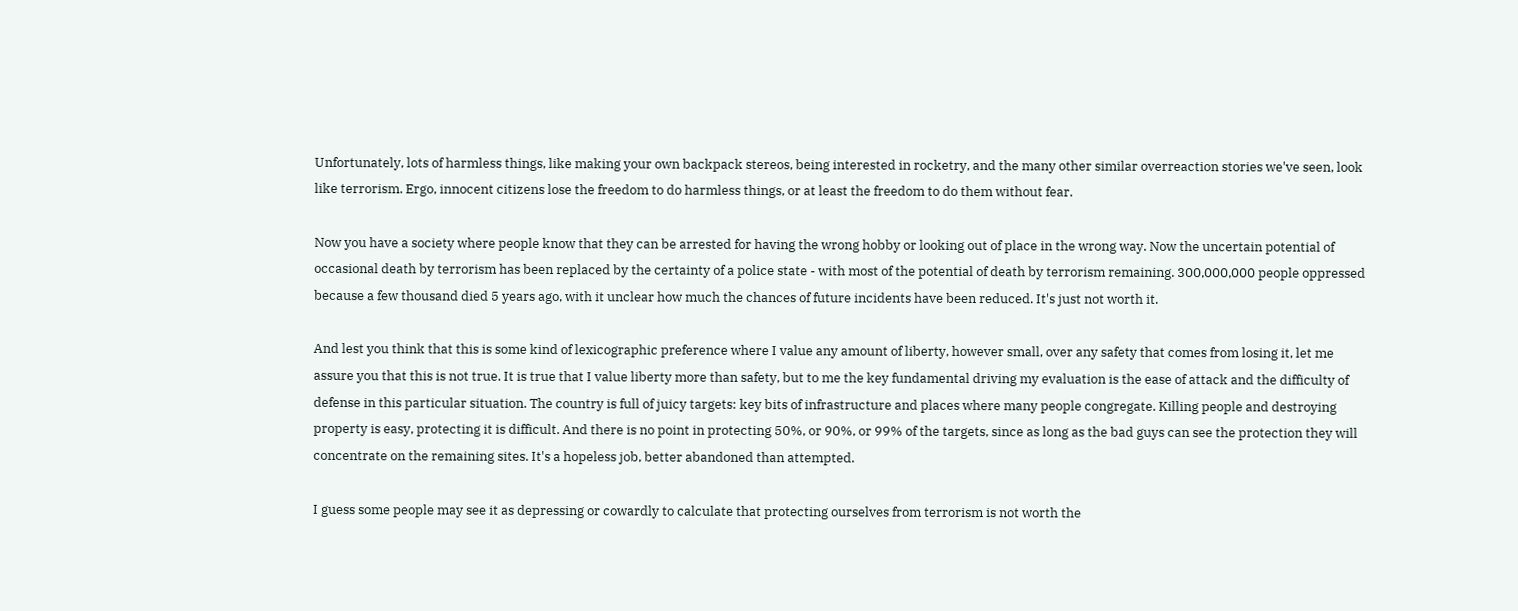Unfortunately, lots of harmless things, like making your own backpack stereos, being interested in rocketry, and the many other similar overreaction stories we've seen, look like terrorism. Ergo, innocent citizens lose the freedom to do harmless things, or at least the freedom to do them without fear.

Now you have a society where people know that they can be arrested for having the wrong hobby or looking out of place in the wrong way. Now the uncertain potential of occasional death by terrorism has been replaced by the certainty of a police state - with most of the potential of death by terrorism remaining. 300,000,000 people oppressed because a few thousand died 5 years ago, with it unclear how much the chances of future incidents have been reduced. It's just not worth it.

And lest you think that this is some kind of lexicographic preference where I value any amount of liberty, however small, over any safety that comes from losing it, let me assure you that this is not true. It is true that I value liberty more than safety, but to me the key fundamental driving my evaluation is the ease of attack and the difficulty of defense in this particular situation. The country is full of juicy targets: key bits of infrastructure and places where many people congregate. Killing people and destroying property is easy, protecting it is difficult. And there is no point in protecting 50%, or 90%, or 99% of the targets, since as long as the bad guys can see the protection they will concentrate on the remaining sites. It's a hopeless job, better abandoned than attempted.

I guess some people may see it as depressing or cowardly to calculate that protecting ourselves from terrorism is not worth the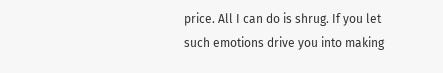price. All I can do is shrug. If you let such emotions drive you into making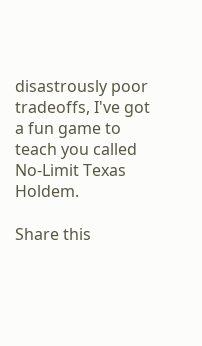disastrously poor tradeoffs, I've got a fun game to teach you called No-Limit Texas Holdem.

Share this